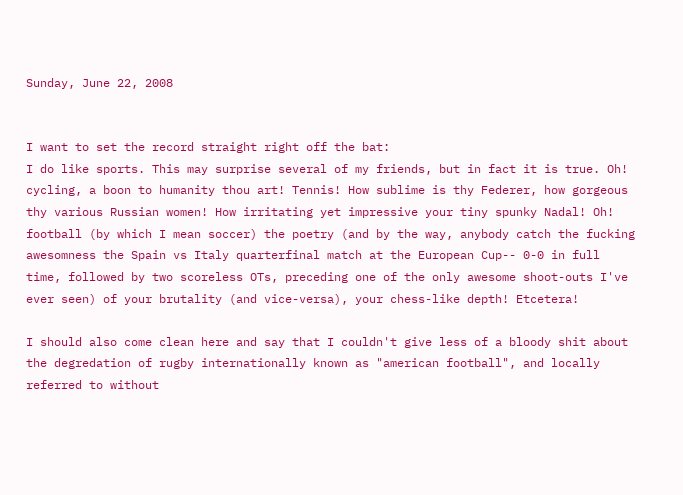Sunday, June 22, 2008


I want to set the record straight right off the bat:
I do like sports. This may surprise several of my friends, but in fact it is true. Oh! cycling, a boon to humanity thou art! Tennis! How sublime is thy Federer, how gorgeous thy various Russian women! How irritating yet impressive your tiny spunky Nadal! Oh! football (by which I mean soccer) the poetry (and by the way, anybody catch the fucking awesomness the Spain vs Italy quarterfinal match at the European Cup-- 0-0 in full time, followed by two scoreless OTs, preceding one of the only awesome shoot-outs I've ever seen) of your brutality (and vice-versa), your chess-like depth! Etcetera!

I should also come clean here and say that I couldn't give less of a bloody shit about the degredation of rugby internationally known as "american football", and locally referred to without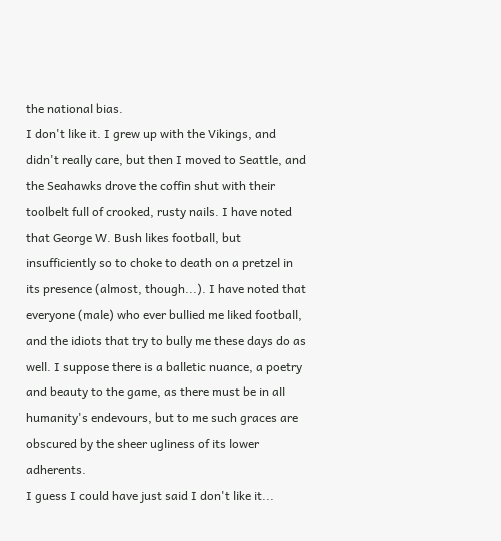the national bias.
I don't like it. I grew up with the Vikings, and didn't really care, but then I moved to Seattle, and the Seahawks drove the coffin shut with their toolbelt full of crooked, rusty nails. I have noted that George W. Bush likes football, but insufficiently so to choke to death on a pretzel in its presence (almost, though...). I have noted that everyone (male) who ever bullied me liked football, and the idiots that try to bully me these days do as well. I suppose there is a balletic nuance, a poetry and beauty to the game, as there must be in all humanity's endevours, but to me such graces are obscured by the sheer ugliness of its lower adherents.
I guess I could have just said I don't like it...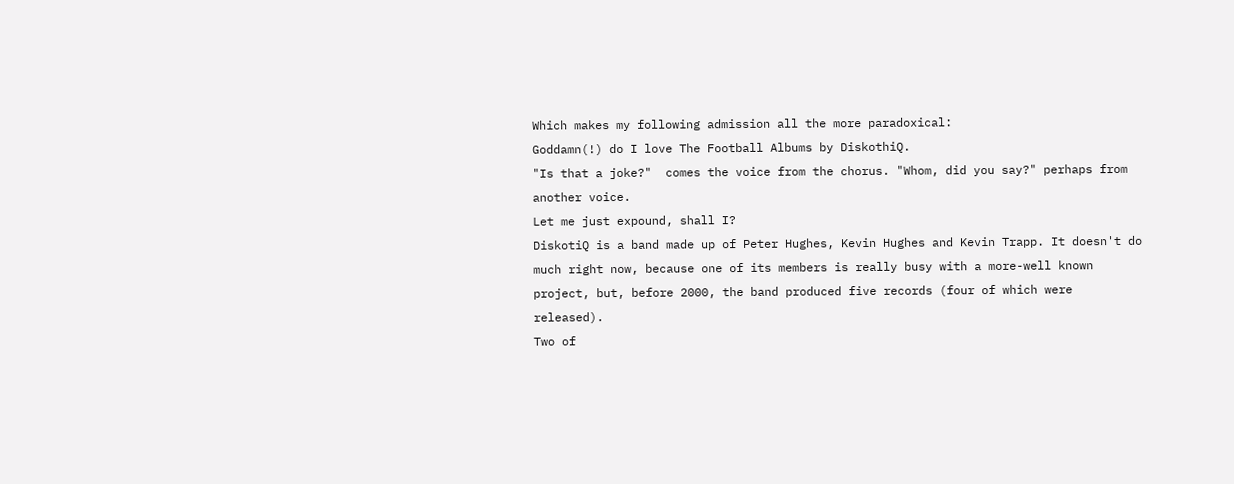Which makes my following admission all the more paradoxical:
Goddamn(!) do I love The Football Albums by DiskothiQ.
"Is that a joke?"  comes the voice from the chorus. "Whom, did you say?" perhaps from another voice.
Let me just expound, shall I?
DiskotiQ is a band made up of Peter Hughes, Kevin Hughes and Kevin Trapp. It doesn't do much right now, because one of its members is really busy with a more-well known project, but, before 2000, the band produced five records (four of which were released).
Two of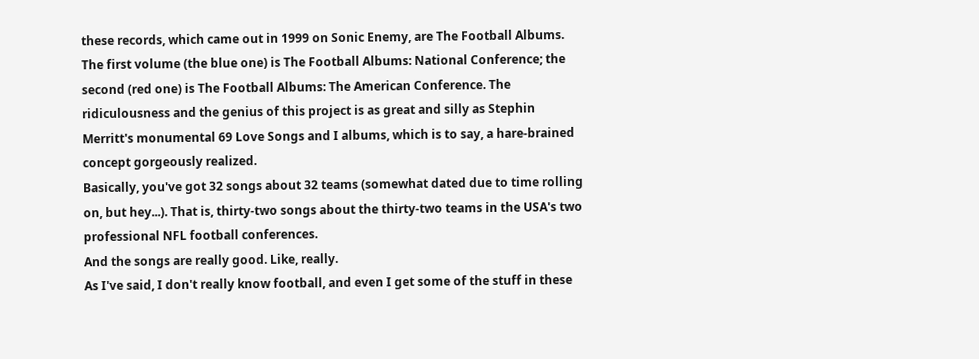these records, which came out in 1999 on Sonic Enemy, are The Football Albums. The first volume (the blue one) is The Football Albums: National Conference; the second (red one) is The Football Albums: The American Conference. The ridiculousness and the genius of this project is as great and silly as Stephin Merritt's monumental 69 Love Songs and I albums, which is to say, a hare-brained concept gorgeously realized.
Basically, you've got 32 songs about 32 teams (somewhat dated due to time rolling on, but hey...). That is, thirty-two songs about the thirty-two teams in the USA's two professional NFL football conferences.
And the songs are really good. Like, really.
As I've said, I don't really know football, and even I get some of the stuff in these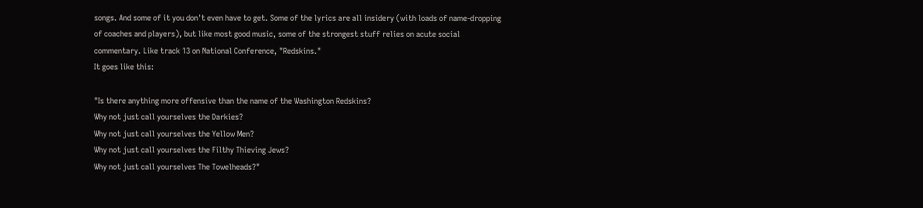songs. And some of it you don't even have to get. Some of the lyrics are all insidery (with loads of name-dropping of coaches and players), but like most good music, some of the strongest stuff relies on acute social commentary. Like track 13 on National Conference, "Redskins."
It goes like this:

"Is there anything more offensive than the name of the Washington Redskins?
Why not just call yourselves the Darkies?
Why not just call yourselves the Yellow Men?
Why not just call yourselves the Filthy Thieving Jews?
Why not just call yourselves The Towelheads?"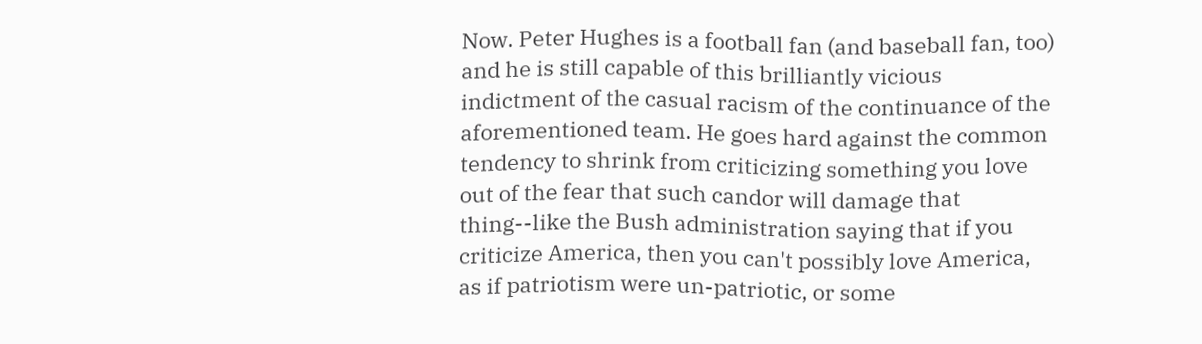Now. Peter Hughes is a football fan (and baseball fan, too) and he is still capable of this brilliantly vicious indictment of the casual racism of the continuance of the aforementioned team. He goes hard against the common tendency to shrink from criticizing something you love out of the fear that such candor will damage that thing--like the Bush administration saying that if you criticize America, then you can't possibly love America, as if patriotism were un-patriotic, or some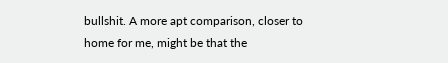bullshit. A more apt comparison, closer to home for me, might be that the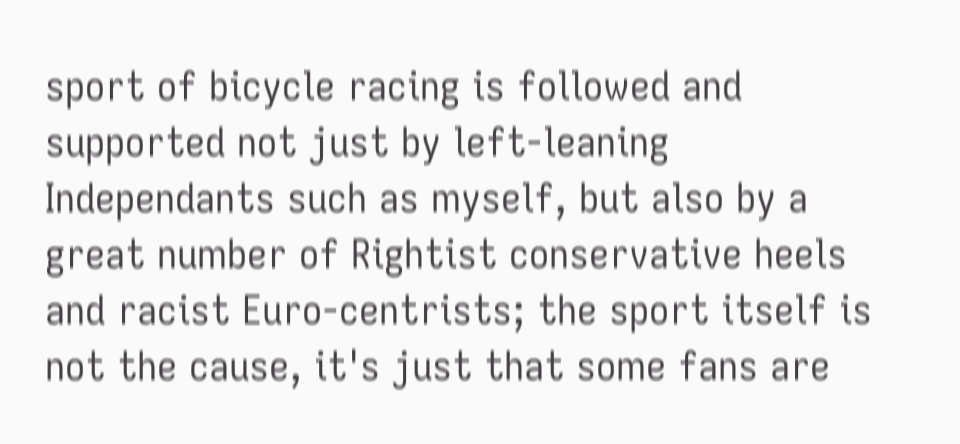sport of bicycle racing is followed and supported not just by left-leaning Independants such as myself, but also by a great number of Rightist conservative heels and racist Euro-centrists; the sport itself is not the cause, it's just that some fans are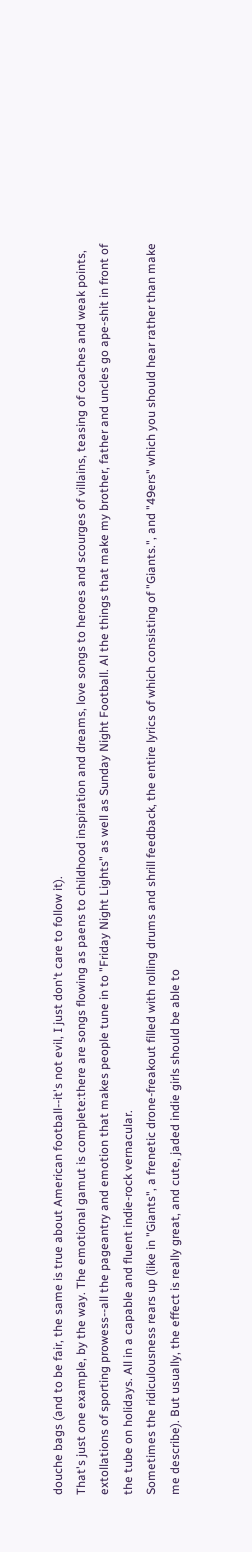douche bags (and to be fair, the same is true about American football--it's not evil, I just don't care to follow it).
That's just one example, by the way. The emotional gamut is complete:there are songs flowing as paens to childhood inspiration and dreams, love songs to heroes and scourges of villains, teasing of coaches and weak points, extollations of sporting prowess--all the pageantry and emotion that makes people tune in to "Friday Night Lights" as well as Sunday Night Football. Al the things that make my brother, father and uncles go ape-shit in front of the tube on holidays. All in a capable and fluent indie-rock vernacular.
Sometimes the ridiculousness rears up (like in "Giants", a frenetic drone-freakout filled with rolling drums and shrill feedback, the entire lyrics of which consisting of "Giants.", and "49ers" which you should hear rather than make me describe). But usually, the effect is really great, and cute, jaded indie girls should be able to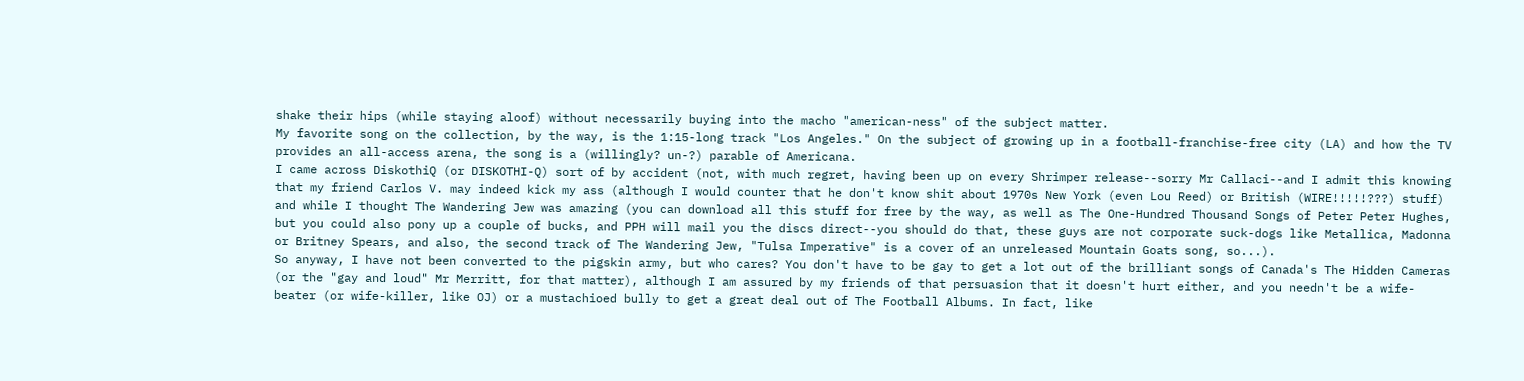shake their hips (while staying aloof) without necessarily buying into the macho "american-ness" of the subject matter.
My favorite song on the collection, by the way, is the 1:15-long track "Los Angeles." On the subject of growing up in a football-franchise-free city (LA) and how the TV provides an all-access arena, the song is a (willingly? un-?) parable of Americana.
I came across DiskothiQ (or DISKOTHI-Q) sort of by accident (not, with much regret, having been up on every Shrimper release--sorry Mr Callaci--and I admit this knowing that my friend Carlos V. may indeed kick my ass (although I would counter that he don't know shit about 1970s New York (even Lou Reed) or British (WIRE!!!!!???) stuff) and while I thought The Wandering Jew was amazing (you can download all this stuff for free by the way, as well as The One-Hundred Thousand Songs of Peter Peter Hughes, but you could also pony up a couple of bucks, and PPH will mail you the discs direct--you should do that, these guys are not corporate suck-dogs like Metallica, Madonna or Britney Spears, and also, the second track of The Wandering Jew, "Tulsa Imperative" is a cover of an unreleased Mountain Goats song, so...).
So anyway, I have not been converted to the pigskin army, but who cares? You don't have to be gay to get a lot out of the brilliant songs of Canada's The Hidden Cameras (or the "gay and loud" Mr Merritt, for that matter), although I am assured by my friends of that persuasion that it doesn't hurt either, and you needn't be a wife-beater (or wife-killer, like OJ) or a mustachioed bully to get a great deal out of The Football Albums. In fact, like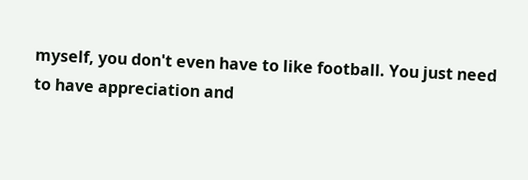myself, you don't even have to like football. You just need to have appreciation and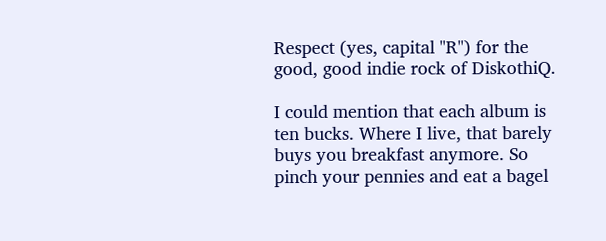Respect (yes, capital "R") for the good, good indie rock of DiskothiQ.

I could mention that each album is ten bucks. Where I live, that barely buys you breakfast anymore. So pinch your pennies and eat a bagel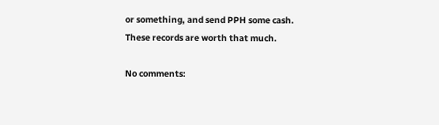or something, and send PPH some cash. These records are worth that much.

No comments: